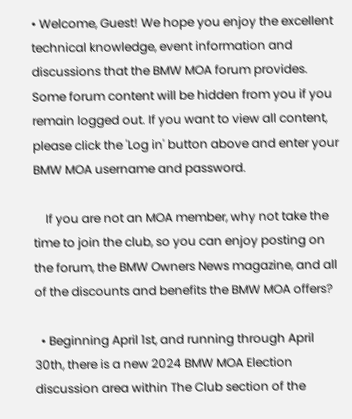• Welcome, Guest! We hope you enjoy the excellent technical knowledge, event information and discussions that the BMW MOA forum provides. Some forum content will be hidden from you if you remain logged out. If you want to view all content, please click the 'Log in' button above and enter your BMW MOA username and password.

    If you are not an MOA member, why not take the time to join the club, so you can enjoy posting on the forum, the BMW Owners News magazine, and all of the discounts and benefits the BMW MOA offers?

  • Beginning April 1st, and running through April 30th, there is a new 2024 BMW MOA Election discussion area within The Club section of the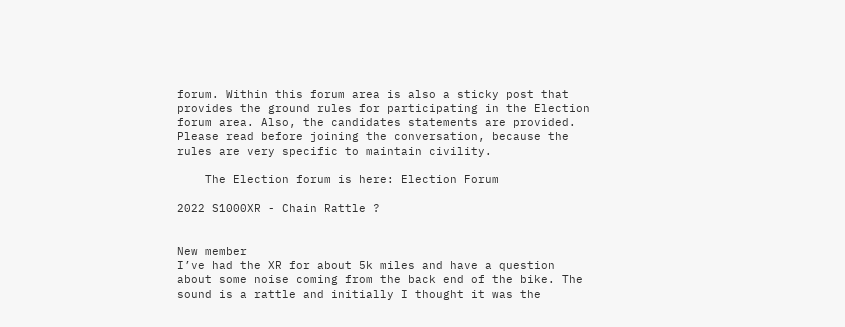forum. Within this forum area is also a sticky post that provides the ground rules for participating in the Election forum area. Also, the candidates statements are provided. Please read before joining the conversation, because the rules are very specific to maintain civility.

    The Election forum is here: Election Forum

2022 S1000XR - Chain Rattle ?


New member
I’ve had the XR for about 5k miles and have a question about some noise coming from the back end of the bike. The sound is a rattle and initially I thought it was the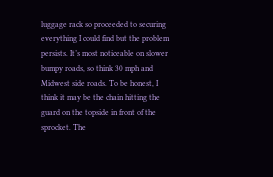luggage rack so proceeded to securing everything I could find but the problem persists. It’s most noticeable on slower bumpy roads, so think 30 mph and Midwest side roads. To be honest, I think it may be the chain hitting the guard on the topside in front of the sprocket. The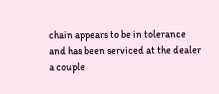chain appears to be in tolerance and has been serviced at the dealer a couple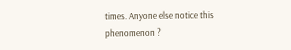times. Anyone else notice this phenomenon ?